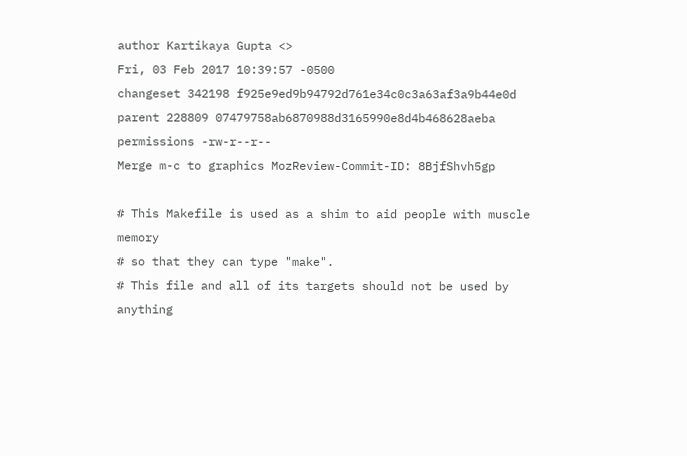author Kartikaya Gupta <>
Fri, 03 Feb 2017 10:39:57 -0500
changeset 342198 f925e9ed9b94792d761e34c0c3a63af3a9b44e0d
parent 228809 07479758ab6870988d3165990e8d4b468628aeba
permissions -rw-r--r--
Merge m-c to graphics MozReview-Commit-ID: 8BjfShvh5gp

# This Makefile is used as a shim to aid people with muscle memory
# so that they can type "make".
# This file and all of its targets should not be used by anything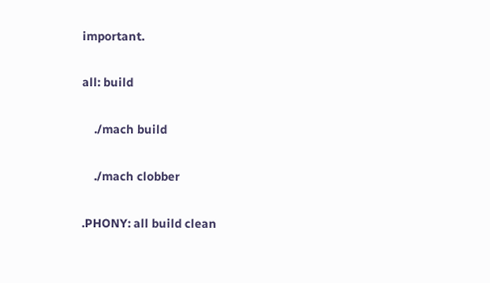important.

all: build

    ./mach build

    ./mach clobber

.PHONY: all build clean